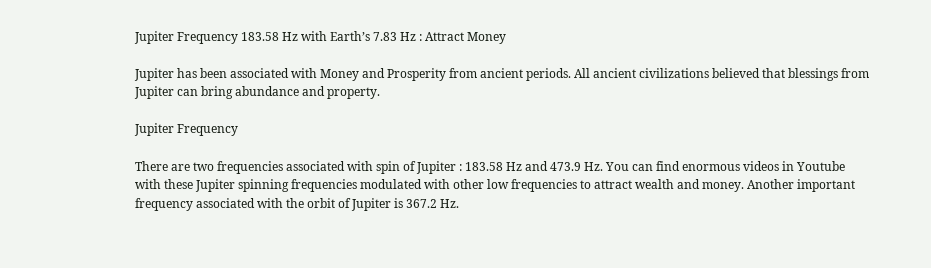Jupiter Frequency 183.58 Hz with Earth’s 7.83 Hz : Attract Money

Jupiter has been associated with Money and Prosperity from ancient periods. All ancient civilizations believed that blessings from Jupiter can bring abundance and property.

Jupiter Frequency

There are two frequencies associated with spin of Jupiter : 183.58 Hz and 473.9 Hz. You can find enormous videos in Youtube with these Jupiter spinning frequencies modulated with other low frequencies to attract wealth and money. Another important frequency associated with the orbit of Jupiter is 367.2 Hz.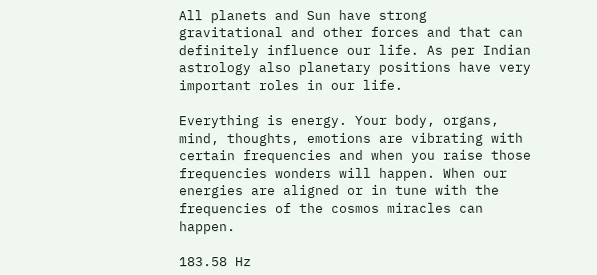All planets and Sun have strong gravitational and other forces and that can definitely influence our life. As per Indian astrology also planetary positions have very important roles in our life.

Everything is energy. Your body, organs, mind, thoughts, emotions are vibrating with certain frequencies and when you raise those frequencies wonders will happen. When our energies are aligned or in tune with the frequencies of the cosmos miracles can happen.

183.58 Hz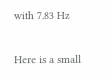with 7.83 Hz

Here is a small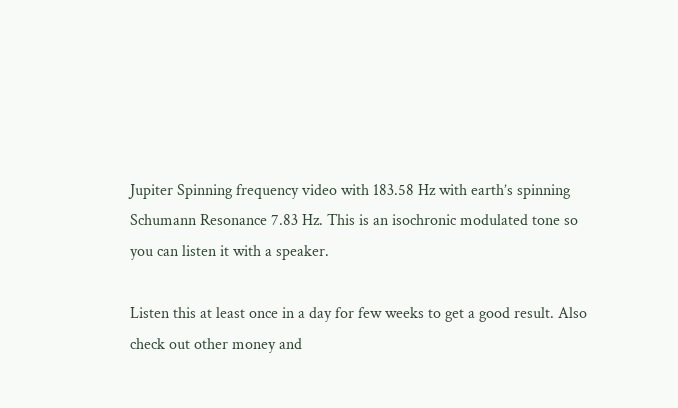Jupiter Spinning frequency video with 183.58 Hz with earth’s spinning Schumann Resonance 7.83 Hz. This is an isochronic modulated tone so you can listen it with a speaker.

Listen this at least once in a day for few weeks to get a good result. Also check out other money and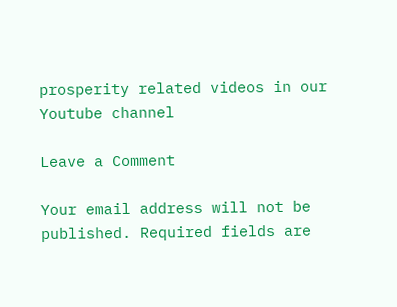prosperity related videos in our Youtube channel

Leave a Comment

Your email address will not be published. Required fields are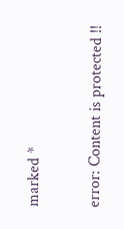marked *

error: Content is protected !!